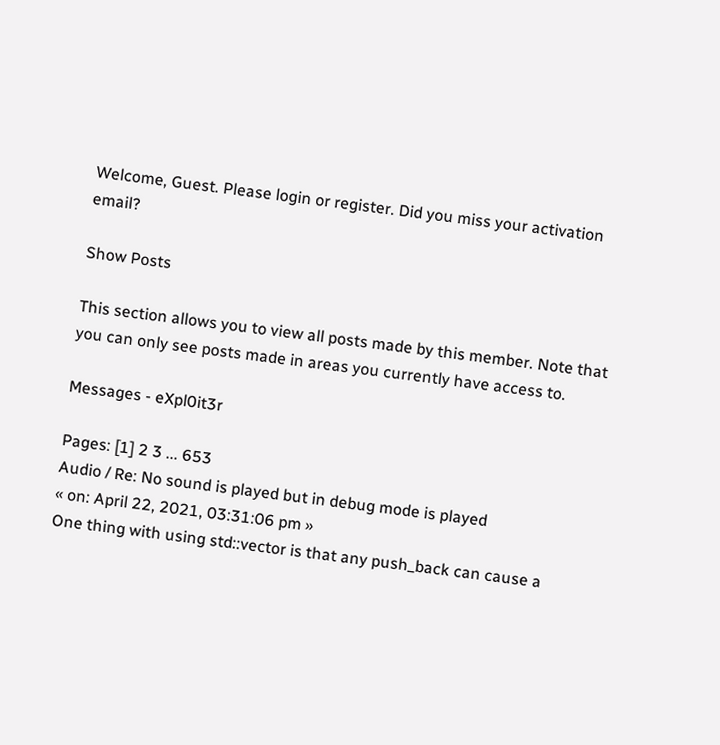Welcome, Guest. Please login or register. Did you miss your activation email?

Show Posts

This section allows you to view all posts made by this member. Note that you can only see posts made in areas you currently have access to.

Messages - eXpl0it3r

Pages: [1] 2 3 ... 653
Audio / Re: No sound is played but in debug mode is played
« on: April 22, 2021, 03:31:06 pm »
One thing with using std::vector is that any push_back can cause a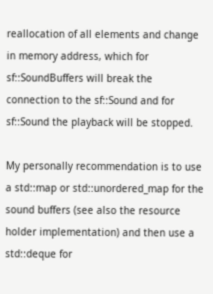reallocation of all elements and change in memory address, which for sf::SoundBuffers will break the connection to the sf::Sound and for sf::Sound the playback will be stopped.

My personally recommendation is to use a std::map or std::unordered_map for the sound buffers (see also the resource holder implementation) and then use a std::deque for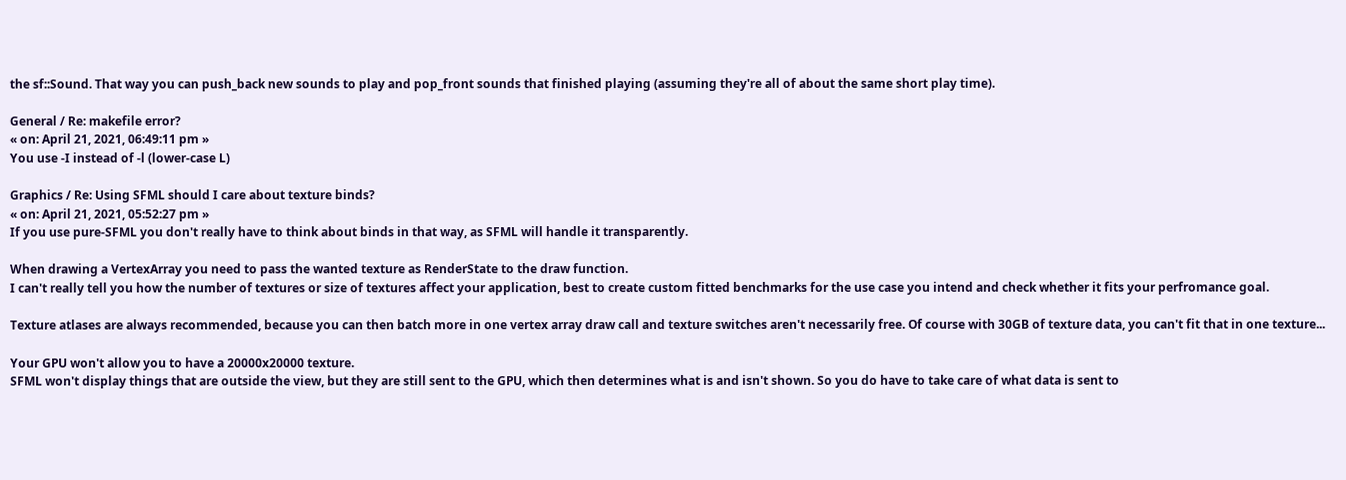the sf::Sound. That way you can push_back new sounds to play and pop_front sounds that finished playing (assuming they're all of about the same short play time).

General / Re: makefile error?
« on: April 21, 2021, 06:49:11 pm »
You use -I instead of -l (lower-case L)

Graphics / Re: Using SFML should I care about texture binds?
« on: April 21, 2021, 05:52:27 pm »
If you use pure-SFML you don't really have to think about binds in that way, as SFML will handle it transparently.

When drawing a VertexArray you need to pass the wanted texture as RenderState to the draw function.
I can't really tell you how the number of textures or size of textures affect your application, best to create custom fitted benchmarks for the use case you intend and check whether it fits your perfromance goal.

Texture atlases are always recommended, because you can then batch more in one vertex array draw call and texture switches aren't necessarily free. Of course with 30GB of texture data, you can't fit that in one texture...

Your GPU won't allow you to have a 20000x20000 texture.
SFML won't display things that are outside the view, but they are still sent to the GPU, which then determines what is and isn't shown. So you do have to take care of what data is sent to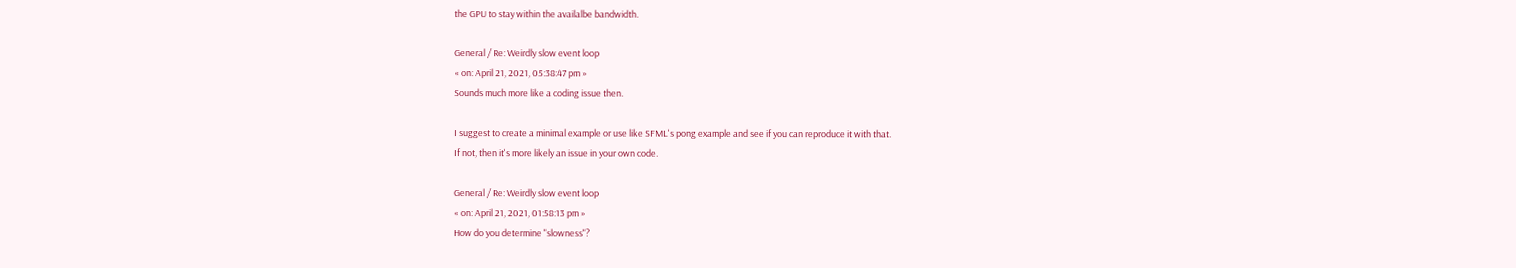the GPU to stay within the availalbe bandwidth.

General / Re: Weirdly slow event loop
« on: April 21, 2021, 05:38:47 pm »
Sounds much more like a coding issue then.

I suggest to create a minimal example or use like SFML's pong example and see if you can reproduce it with that.
If not, then it's more likely an issue in your own code.

General / Re: Weirdly slow event loop
« on: April 21, 2021, 01:58:13 pm »
How do you determine "slowness"?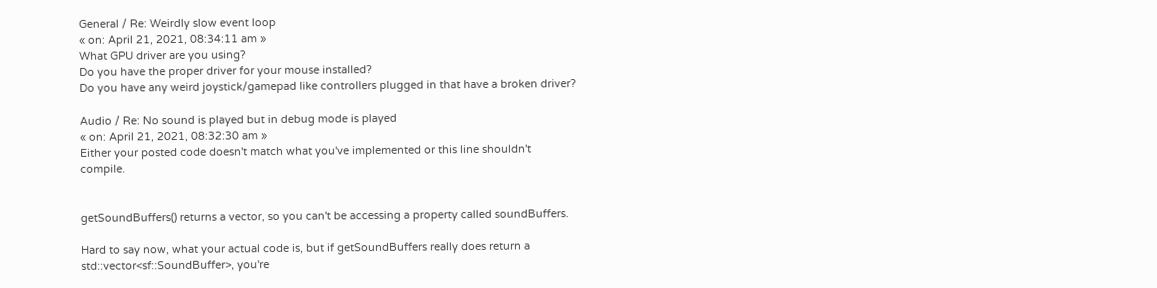General / Re: Weirdly slow event loop
« on: April 21, 2021, 08:34:11 am »
What GPU driver are you using?
Do you have the proper driver for your mouse installed?
Do you have any weird joystick/gamepad like controllers plugged in that have a broken driver?

Audio / Re: No sound is played but in debug mode is played
« on: April 21, 2021, 08:32:30 am »
Either your posted code doesn't match what you've implemented or this line shouldn't compile.


getSoundBuffers() returns a vector, so you can't be accessing a property called soundBuffers.

Hard to say now, what your actual code is, but if getSoundBuffers really does return a std::vector<sf::SoundBuffer>, you're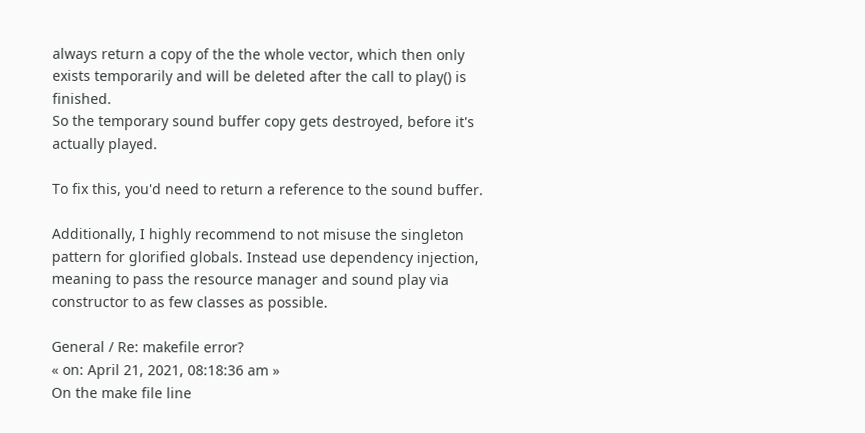always return a copy of the the whole vector, which then only exists temporarily and will be deleted after the call to play() is finished.
So the temporary sound buffer copy gets destroyed, before it's actually played.

To fix this, you'd need to return a reference to the sound buffer.

Additionally, I highly recommend to not misuse the singleton pattern for glorified globals. Instead use dependency injection, meaning to pass the resource manager and sound play via constructor to as few classes as possible.

General / Re: makefile error?
« on: April 21, 2021, 08:18:36 am »
On the make file line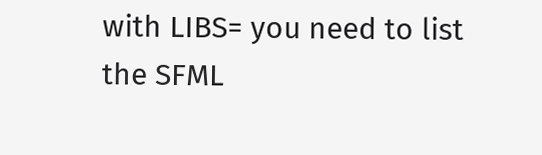with LIBS= you need to list the SFML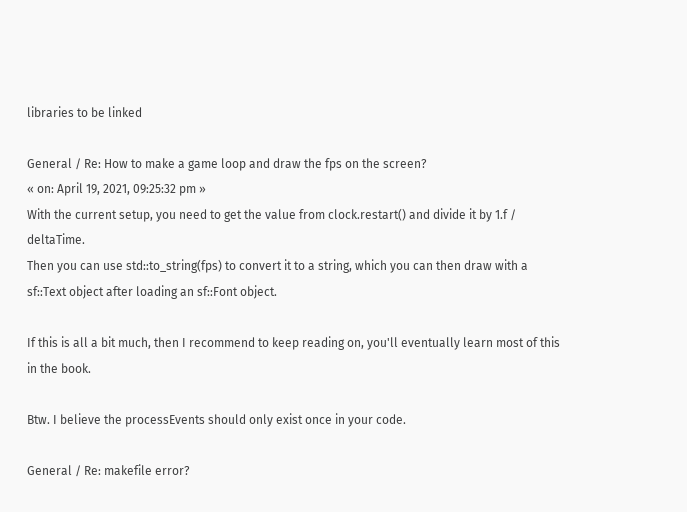libraries to be linked

General / Re: How to make a game loop and draw the fps on the screen?
« on: April 19, 2021, 09:25:32 pm »
With the current setup, you need to get the value from clock.restart() and divide it by 1.f / deltaTime.
Then you can use std::to_string(fps) to convert it to a string, which you can then draw with a sf::Text object after loading an sf::Font object.

If this is all a bit much, then I recommend to keep reading on, you'll eventually learn most of this in the book.

Btw. I believe the processEvents should only exist once in your code.

General / Re: makefile error?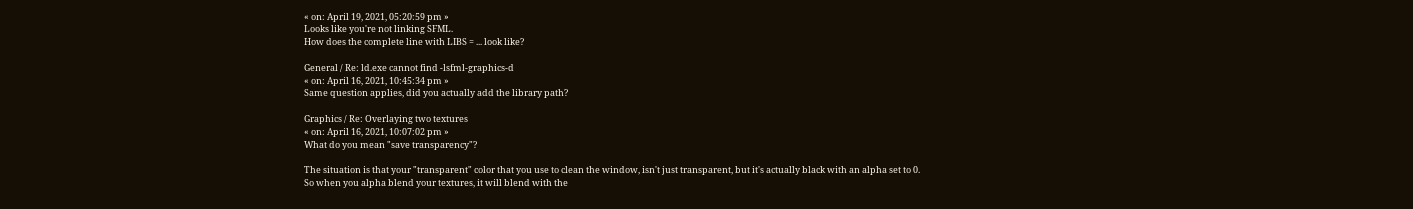« on: April 19, 2021, 05:20:59 pm »
Looks like you're not linking SFML.
How does the complete line with LIBS = ... look like?

General / Re: ld.exe cannot find -lsfml-graphics-d
« on: April 16, 2021, 10:45:34 pm »
Same question applies, did you actually add the library path?

Graphics / Re: Overlaying two textures
« on: April 16, 2021, 10:07:02 pm »
What do you mean "save transparency"?

The situation is that your "transparent" color that you use to clean the window, isn't just transparent, but it's actually black with an alpha set to 0.
So when you alpha blend your textures, it will blend with the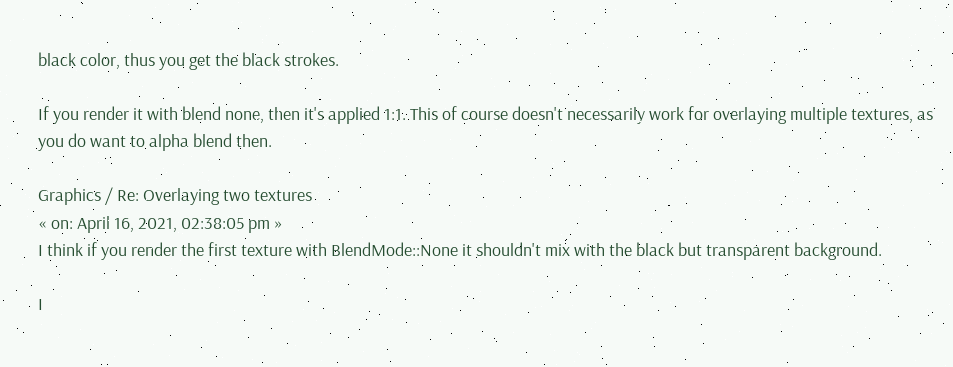black color, thus you get the black strokes.

If you render it with blend none, then it's applied 1:1. This of course doesn't necessarily work for overlaying multiple textures, as you do want to alpha blend then.

Graphics / Re: Overlaying two textures
« on: April 16, 2021, 02:38:05 pm »
I think if you render the first texture with BlendMode::None it shouldn't mix with the black but transparent background.

I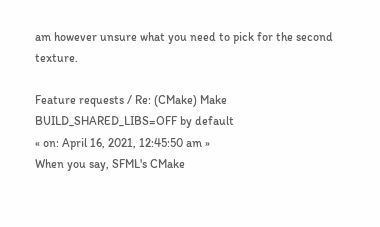am however unsure what you need to pick for the second texture.

Feature requests / Re: (CMake) Make BUILD_SHARED_LIBS=OFF by default
« on: April 16, 2021, 12:45:50 am »
When you say, SFML's CMake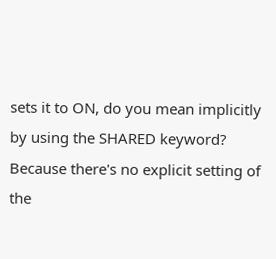sets it to ON, do you mean implicitly by using the SHARED keyword? Because there's no explicit setting of the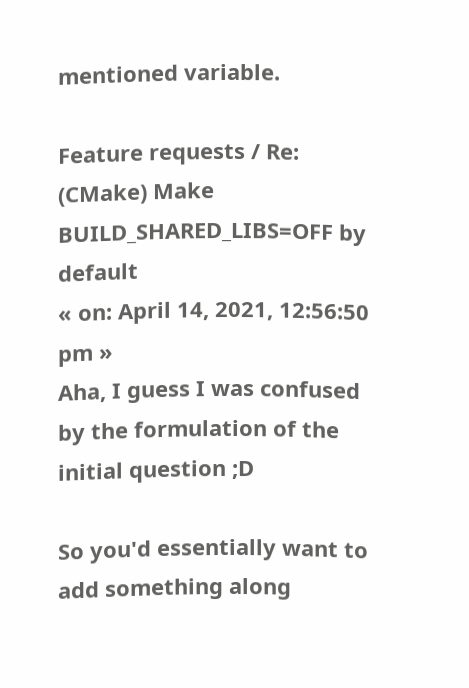mentioned variable.

Feature requests / Re: (CMake) Make BUILD_SHARED_LIBS=OFF by default
« on: April 14, 2021, 12:56:50 pm »
Aha, I guess I was confused by the formulation of the initial question ;D

So you'd essentially want to add something along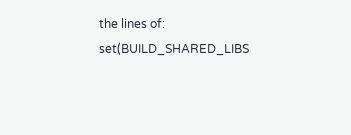the lines of: set(BUILD_SHARED_LIBS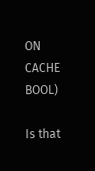ON CACHE BOOL)

Is that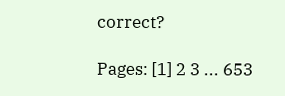correct?

Pages: [1] 2 3 ... 653